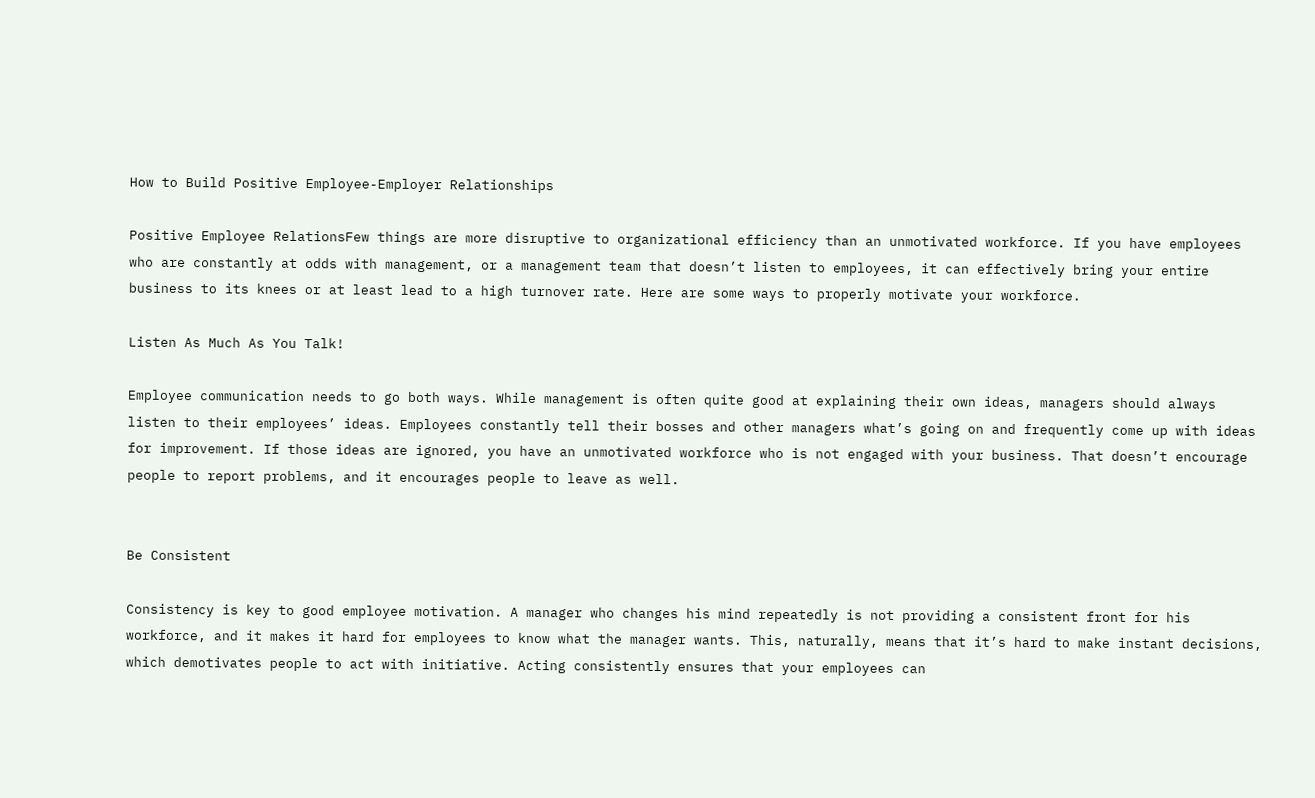How to Build Positive Employee-Employer Relationships

Positive Employee RelationsFew things are more disruptive to organizational efficiency than an unmotivated workforce. If you have employees who are constantly at odds with management, or a management team that doesn’t listen to employees, it can effectively bring your entire business to its knees or at least lead to a high turnover rate. Here are some ways to properly motivate your workforce.

Listen As Much As You Talk!

Employee communication needs to go both ways. While management is often quite good at explaining their own ideas, managers should always listen to their employees’ ideas. Employees constantly tell their bosses and other managers what’s going on and frequently come up with ideas for improvement. If those ideas are ignored, you have an unmotivated workforce who is not engaged with your business. That doesn’t encourage people to report problems, and it encourages people to leave as well.


Be Consistent

Consistency is key to good employee motivation. A manager who changes his mind repeatedly is not providing a consistent front for his workforce, and it makes it hard for employees to know what the manager wants. This, naturally, means that it’s hard to make instant decisions, which demotivates people to act with initiative. Acting consistently ensures that your employees can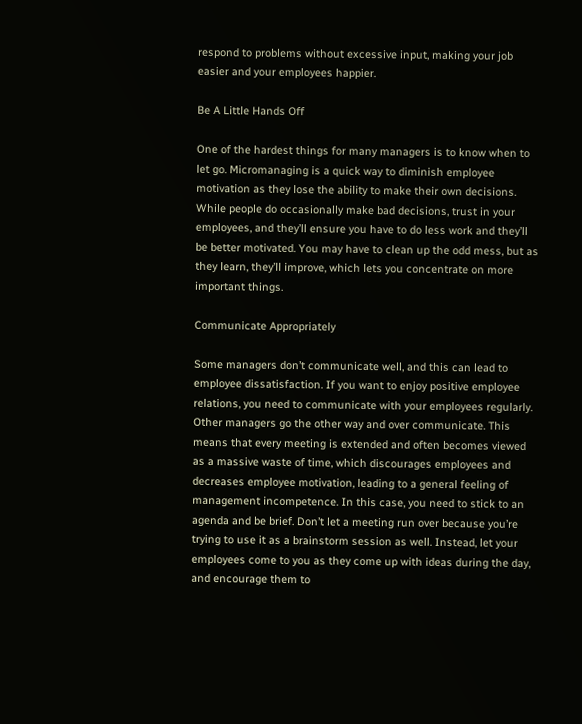respond to problems without excessive input, making your job easier and your employees happier.

Be A Little Hands Off

One of the hardest things for many managers is to know when to let go. Micromanaging is a quick way to diminish employee motivation as they lose the ability to make their own decisions. While people do occasionally make bad decisions, trust in your employees, and they’ll ensure you have to do less work and they’ll be better motivated. You may have to clean up the odd mess, but as they learn, they’ll improve, which lets you concentrate on more important things.

Communicate Appropriately

Some managers don’t communicate well, and this can lead to employee dissatisfaction. If you want to enjoy positive employee relations, you need to communicate with your employees regularly. Other managers go the other way and over communicate. This means that every meeting is extended and often becomes viewed as a massive waste of time, which discourages employees and decreases employee motivation, leading to a general feeling of management incompetence. In this case, you need to stick to an agenda and be brief. Don’t let a meeting run over because you’re trying to use it as a brainstorm session as well. Instead, let your employees come to you as they come up with ideas during the day, and encourage them to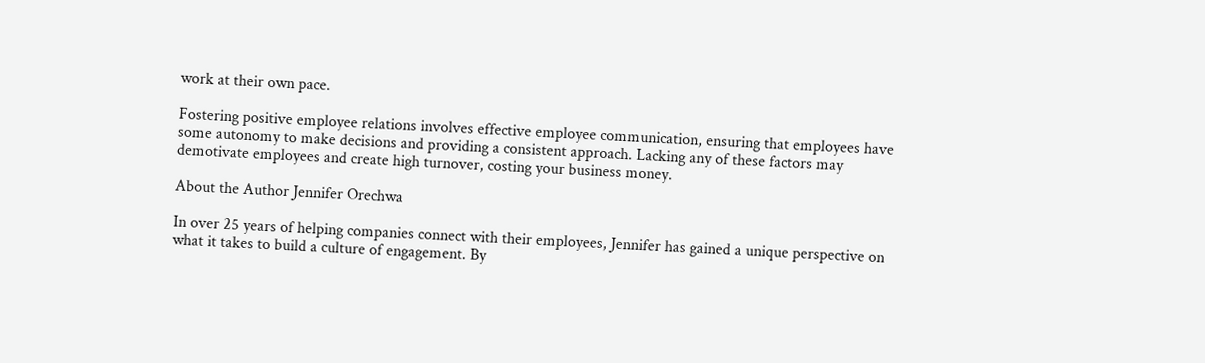work at their own pace.

Fostering positive employee relations involves effective employee communication, ensuring that employees have some autonomy to make decisions and providing a consistent approach. Lacking any of these factors may demotivate employees and create high turnover, costing your business money.

About the Author Jennifer Orechwa

In over 25 years of helping companies connect with their employees, Jennifer has gained a unique perspective on what it takes to build a culture of engagement. By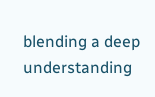blending a deep understanding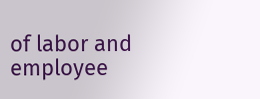of labor and employee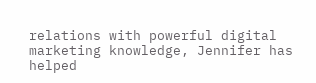relations with powerful digital marketing knowledge, Jennifer has helped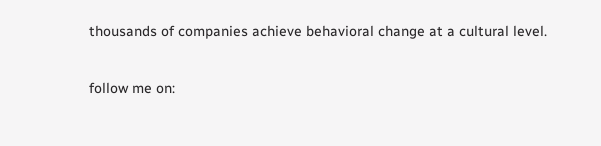thousands of companies achieve behavioral change at a cultural level.

follow me on: